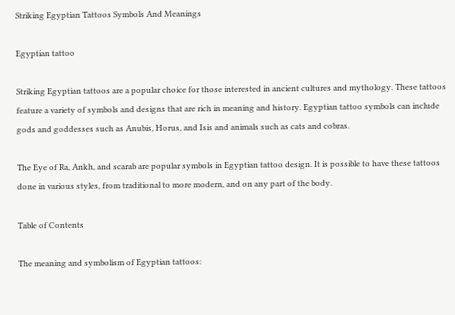Striking Egyptian Tattoos Symbols And Meanings

Egyptian tattoo

Striking Egyptian tattoos are a popular choice for those interested in ancient cultures and mythology. These tattoos feature a variety of symbols and designs that are rich in meaning and history. Egyptian tattoo symbols can include gods and goddesses such as Anubis, Horus, and Isis and animals such as cats and cobras.

The Eye of Ra, Ankh, and scarab are popular symbols in Egyptian tattoo design. It is possible to have these tattoos done in various styles, from traditional to more modern, and on any part of the body.

Table of Contents

The meaning and symbolism of Egyptian tattoos: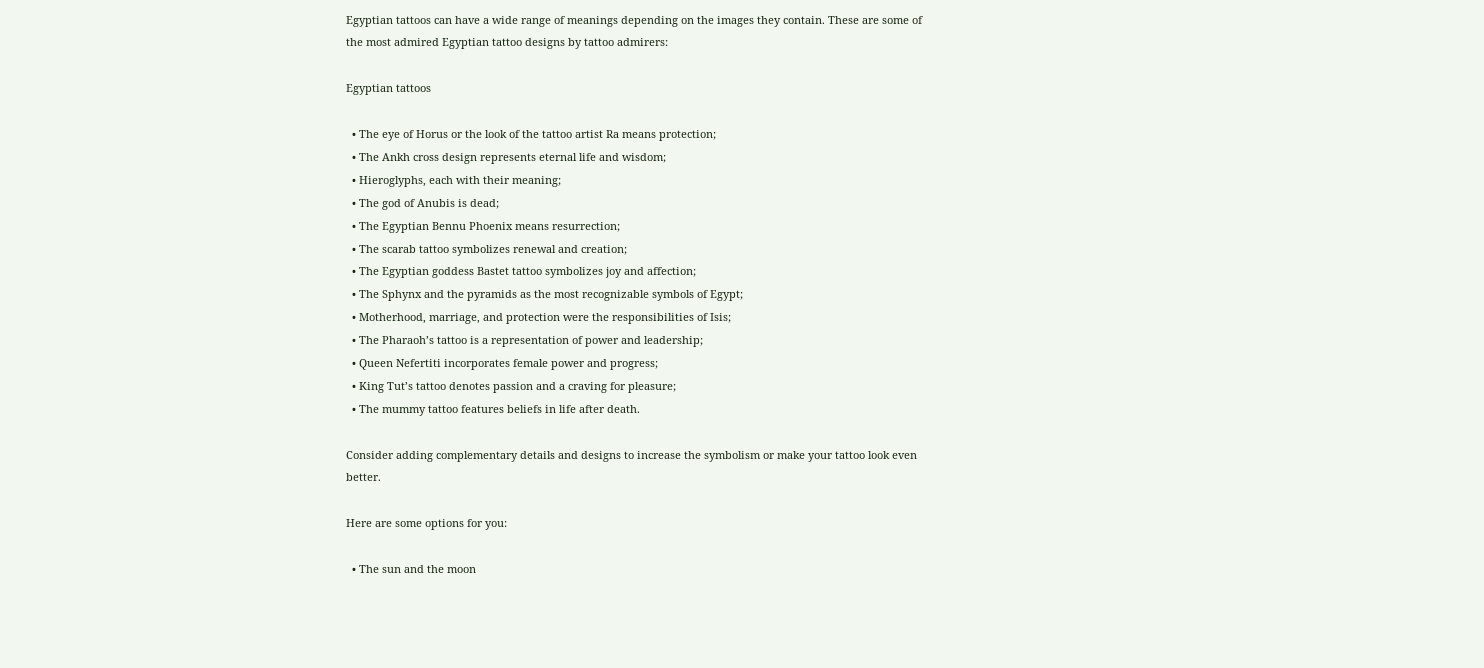Egyptian tattoos can have a wide range of meanings depending on the images they contain. These are some of the most admired Egyptian tattoo designs by tattoo admirers:

Egyptian tattoos

  • The eye of Horus or the look of the tattoo artist Ra means protection;
  • The Ankh cross design represents eternal life and wisdom;
  • Hieroglyphs, each with their meaning;
  • The god of Anubis is dead;
  • The Egyptian Bennu Phoenix means resurrection;
  • The scarab tattoo symbolizes renewal and creation;
  • The Egyptian goddess Bastet tattoo symbolizes joy and affection;
  • The Sphynx and the pyramids as the most recognizable symbols of Egypt;
  • Motherhood, marriage, and protection were the responsibilities of Isis;
  • The Pharaoh’s tattoo is a representation of power and leadership;
  • Queen Nefertiti incorporates female power and progress;
  • King Tut’s tattoo denotes passion and a craving for pleasure;
  • The mummy tattoo features beliefs in life after death.

Consider adding complementary details and designs to increase the symbolism or make your tattoo look even better.

Here are some options for you:

  • The sun and the moon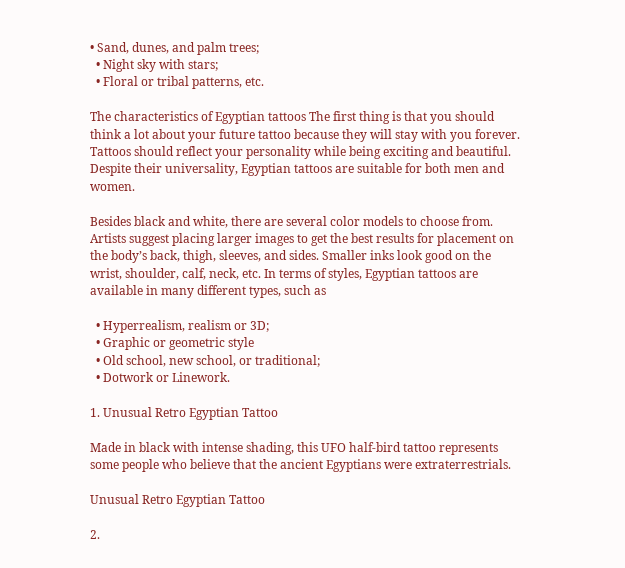• Sand, dunes, and palm trees;
  • Night sky with stars;
  • Floral or tribal patterns, etc.

The characteristics of Egyptian tattoos The first thing is that you should think a lot about your future tattoo because they will stay with you forever. Tattoos should reflect your personality while being exciting and beautiful. Despite their universality, Egyptian tattoos are suitable for both men and women.

Besides black and white, there are several color models to choose from. Artists suggest placing larger images to get the best results for placement on the body’s back, thigh, sleeves, and sides. Smaller inks look good on the wrist, shoulder, calf, neck, etc. In terms of styles, Egyptian tattoos are available in many different types, such as

  • Hyperrealism, realism or 3D;
  • Graphic or geometric style
  • Old school, new school, or traditional;
  • Dotwork or Linework.

1. Unusual Retro Egyptian Tattoo

Made in black with intense shading, this UFO half-bird tattoo represents some people who believe that the ancient Egyptians were extraterrestrials.

Unusual Retro Egyptian Tattoo

2.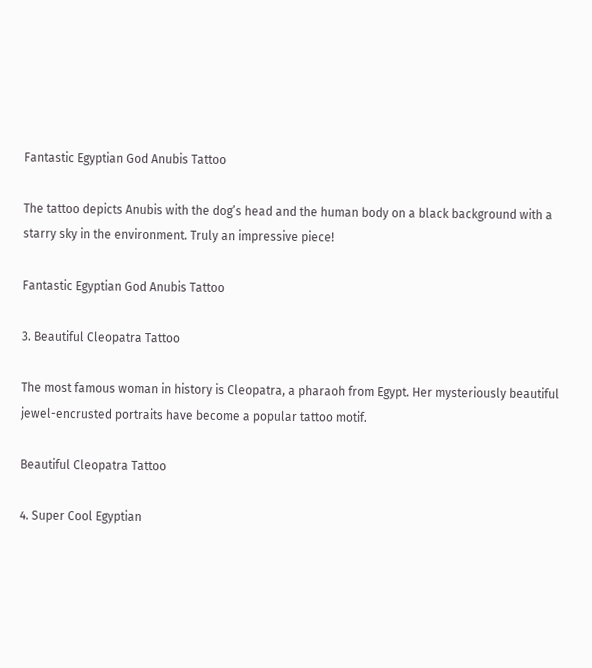Fantastic Egyptian God Anubis Tattoo

The tattoo depicts Anubis with the dog’s head and the human body on a black background with a starry sky in the environment. Truly an impressive piece!

Fantastic Egyptian God Anubis Tattoo

3. Beautiful Cleopatra Tattoo

The most famous woman in history is Cleopatra, a pharaoh from Egypt. Her mysteriously beautiful jewel-encrusted portraits have become a popular tattoo motif.

Beautiful Cleopatra Tattoo

4. Super Cool Egyptian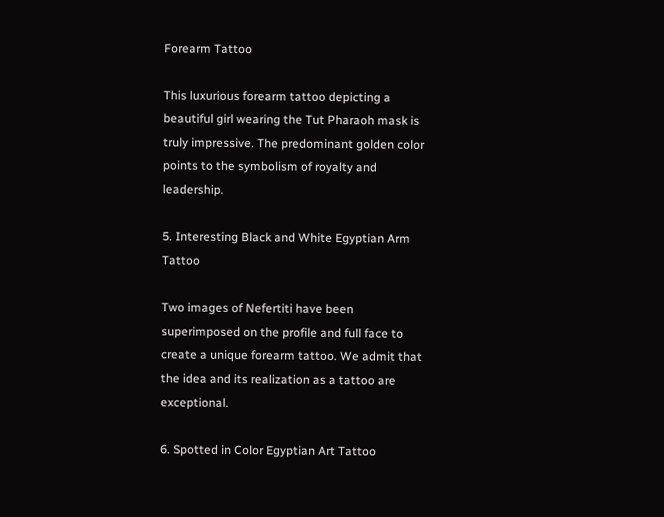Forearm Tattoo

This luxurious forearm tattoo depicting a beautiful girl wearing the Tut Pharaoh mask is truly impressive. The predominant golden color points to the symbolism of royalty and leadership.

5. Interesting Black and White Egyptian Arm Tattoo

Two images of Nefertiti have been superimposed on the profile and full face to create a unique forearm tattoo. We admit that the idea and its realization as a tattoo are exceptional.

6. Spotted in Color Egyptian Art Tattoo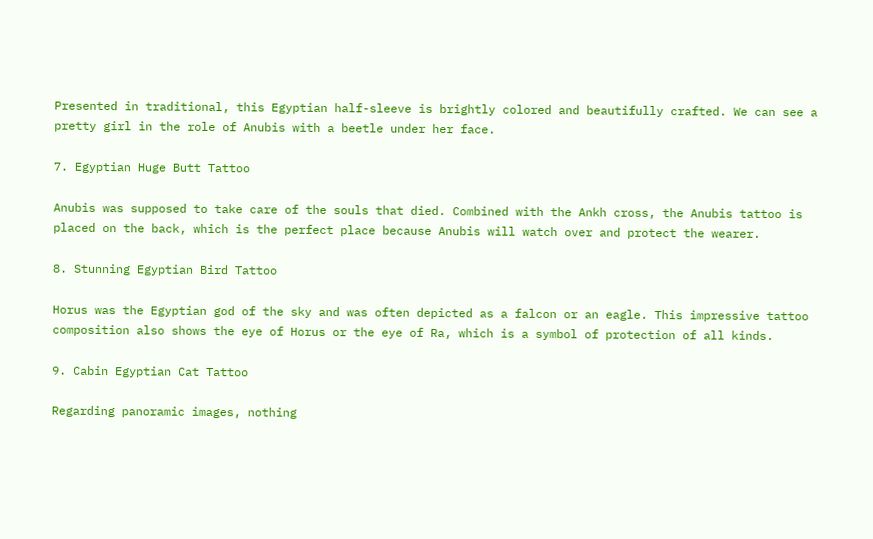Presented in traditional, this Egyptian half-sleeve is brightly colored and beautifully crafted. We can see a pretty girl in the role of Anubis with a beetle under her face.

7. Egyptian Huge Butt Tattoo

Anubis was supposed to take care of the souls that died. Combined with the Ankh cross, the Anubis tattoo is placed on the back, which is the perfect place because Anubis will watch over and protect the wearer.

8. Stunning Egyptian Bird Tattoo

Horus was the Egyptian god of the sky and was often depicted as a falcon or an eagle. This impressive tattoo composition also shows the eye of Horus or the eye of Ra, which is a symbol of protection of all kinds.

9. Cabin Egyptian Cat Tattoo

Regarding panoramic images, nothing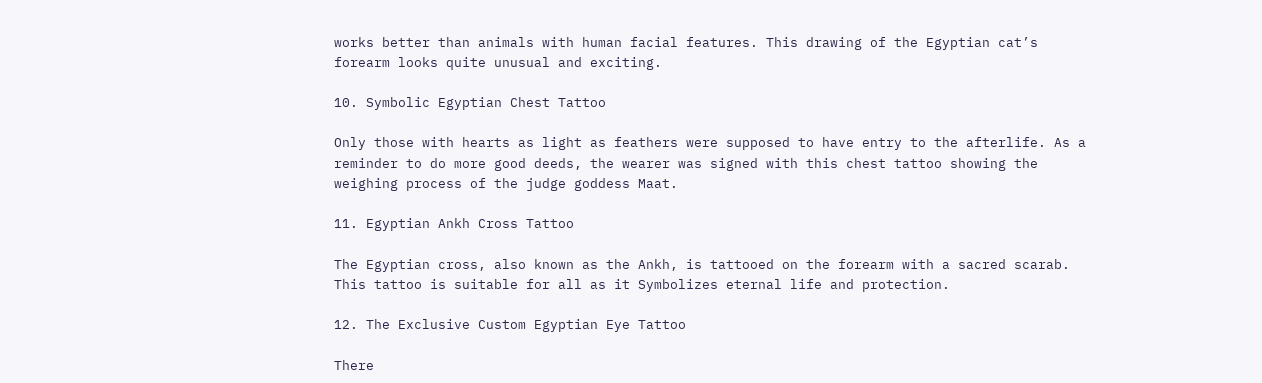works better than animals with human facial features. This drawing of the Egyptian cat’s forearm looks quite unusual and exciting.

10. Symbolic Egyptian Chest Tattoo

Only those with hearts as light as feathers were supposed to have entry to the afterlife. As a reminder to do more good deeds, the wearer was signed with this chest tattoo showing the weighing process of the judge goddess Maat.

11. Egyptian Ankh Cross Tattoo

The Egyptian cross, also known as the Ankh, is tattooed on the forearm with a sacred scarab. This tattoo is suitable for all as it Symbolizes eternal life and protection.

12. The Exclusive Custom Egyptian Eye Tattoo

There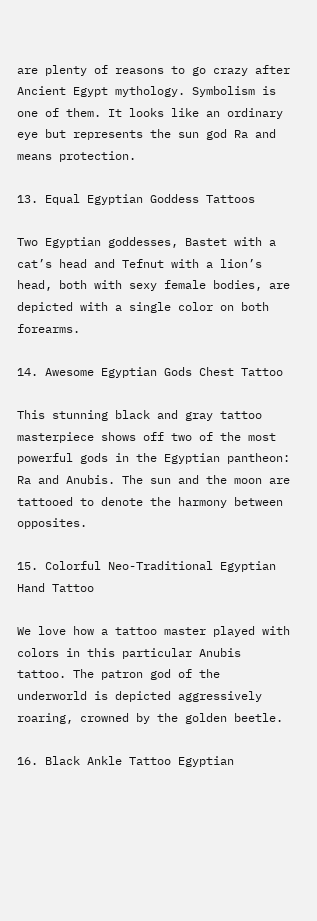are plenty of reasons to go crazy after Ancient Egypt mythology. Symbolism is one of them. It looks like an ordinary eye but represents the sun god Ra and means protection.

13. Equal Egyptian Goddess Tattoos

Two Egyptian goddesses, Bastet with a cat’s head and Tefnut with a lion’s head, both with sexy female bodies, are depicted with a single color on both forearms.

14. Awesome Egyptian Gods Chest Tattoo

This stunning black and gray tattoo masterpiece shows off two of the most powerful gods in the Egyptian pantheon: Ra and Anubis. The sun and the moon are tattooed to denote the harmony between opposites.

15. Colorful Neo-Traditional Egyptian Hand Tattoo

We love how a tattoo master played with colors in this particular Anubis tattoo. The patron god of the underworld is depicted aggressively roaring, crowned by the golden beetle.

16. Black Ankle Tattoo Egyptian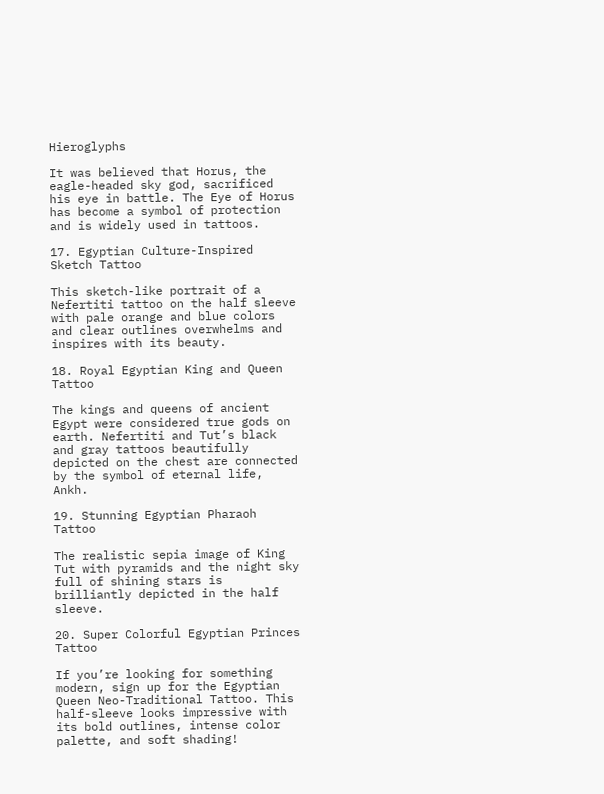Hieroglyphs

It was believed that Horus, the eagle-headed sky god, sacrificed his eye in battle. The Eye of Horus has become a symbol of protection and is widely used in tattoos.

17. Egyptian Culture-Inspired Sketch Tattoo

This sketch-like portrait of a Nefertiti tattoo on the half sleeve with pale orange and blue colors and clear outlines overwhelms and inspires with its beauty.

18. Royal Egyptian King and Queen Tattoo

The kings and queens of ancient Egypt were considered true gods on earth. Nefertiti and Tut’s black and gray tattoos beautifully depicted on the chest are connected by the symbol of eternal life, Ankh.

19. Stunning Egyptian Pharaoh Tattoo

The realistic sepia image of King Tut with pyramids and the night sky full of shining stars is brilliantly depicted in the half sleeve.

20. Super Colorful Egyptian Princes Tattoo

If you’re looking for something modern, sign up for the Egyptian Queen Neo-Traditional Tattoo. This half-sleeve looks impressive with its bold outlines, intense color palette, and soft shading!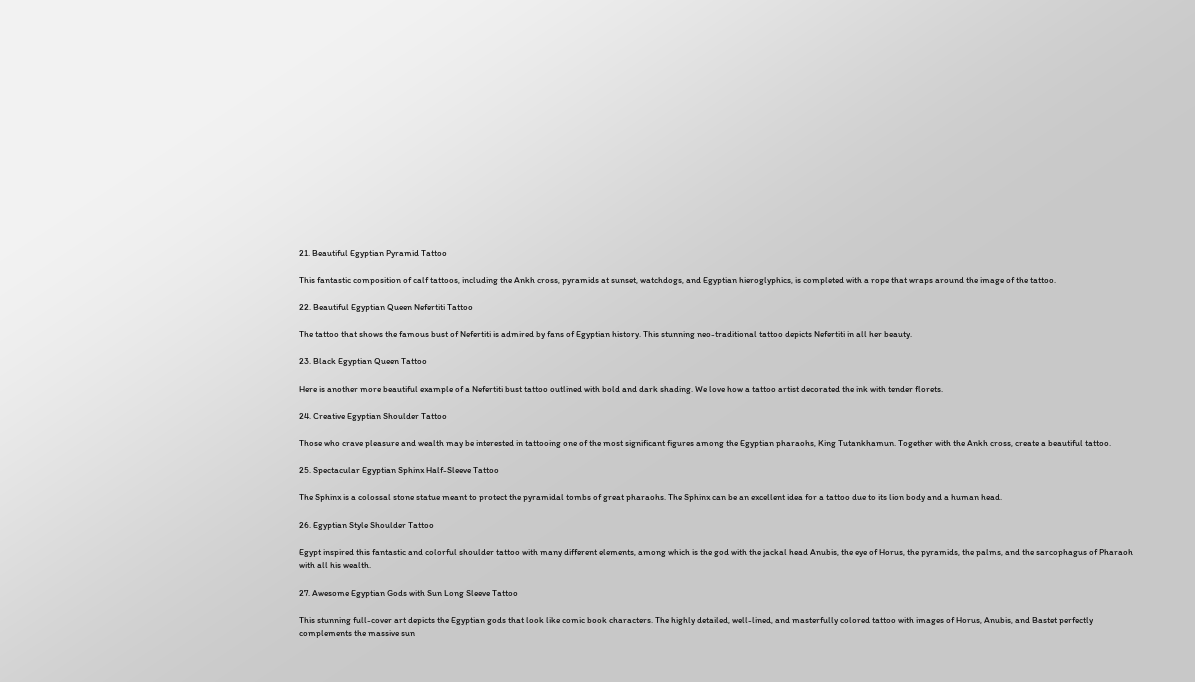21. Beautiful Egyptian Pyramid Tattoo

This fantastic composition of calf tattoos, including the Ankh cross, pyramids at sunset, watchdogs, and Egyptian hieroglyphics, is completed with a rope that wraps around the image of the tattoo.

22. Beautiful Egyptian Queen Nefertiti Tattoo

The tattoo that shows the famous bust of Nefertiti is admired by fans of Egyptian history. This stunning neo-traditional tattoo depicts Nefertiti in all her beauty.

23. Black Egyptian Queen Tattoo

Here is another more beautiful example of a Nefertiti bust tattoo outlined with bold and dark shading. We love how a tattoo artist decorated the ink with tender florets.

24. Creative Egyptian Shoulder Tattoo

Those who crave pleasure and wealth may be interested in tattooing one of the most significant figures among the Egyptian pharaohs, King Tutankhamun. Together with the Ankh cross, create a beautiful tattoo.

25. Spectacular Egyptian Sphinx Half-Sleeve Tattoo

The Sphinx is a colossal stone statue meant to protect the pyramidal tombs of great pharaohs. The Sphinx can be an excellent idea for a tattoo due to its lion body and a human head.

26. Egyptian Style Shoulder Tattoo

Egypt inspired this fantastic and colorful shoulder tattoo with many different elements, among which is the god with the jackal head Anubis, the eye of Horus, the pyramids, the palms, and the sarcophagus of Pharaoh with all his wealth.

27. Awesome Egyptian Gods with Sun Long Sleeve Tattoo

This stunning full-cover art depicts the Egyptian gods that look like comic book characters. The highly detailed, well-lined, and masterfully colored tattoo with images of Horus, Anubis, and Bastet perfectly complements the massive sun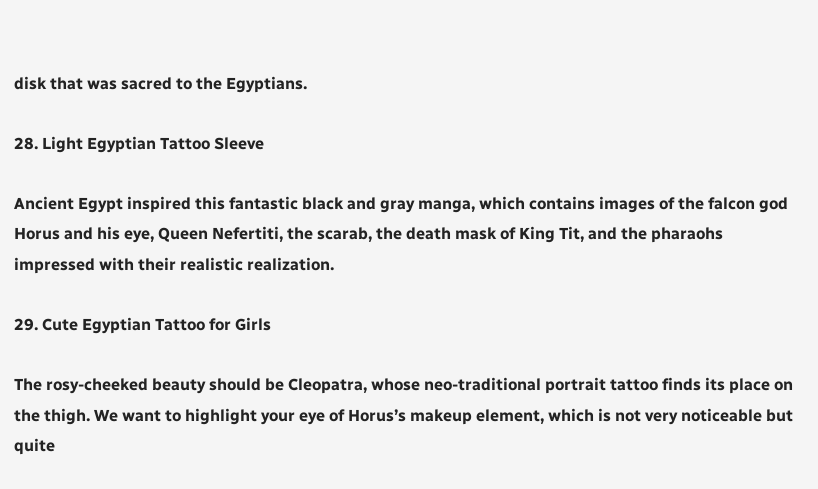disk that was sacred to the Egyptians.

28. Light Egyptian Tattoo Sleeve

Ancient Egypt inspired this fantastic black and gray manga, which contains images of the falcon god Horus and his eye, Queen Nefertiti, the scarab, the death mask of King Tit, and the pharaohs impressed with their realistic realization.

29. Cute Egyptian Tattoo for Girls

The rosy-cheeked beauty should be Cleopatra, whose neo-traditional portrait tattoo finds its place on the thigh. We want to highlight your eye of Horus’s makeup element, which is not very noticeable but quite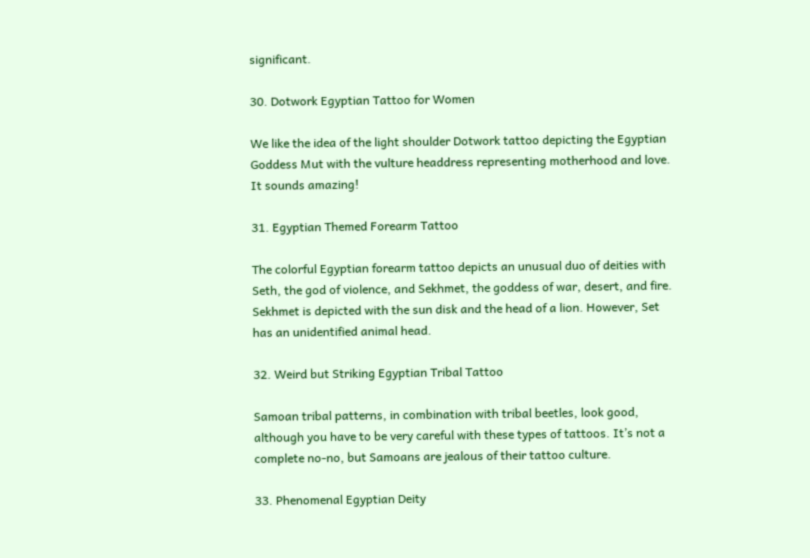significant.

30. Dotwork Egyptian Tattoo for Women

We like the idea of the light shoulder Dotwork tattoo depicting the Egyptian Goddess Mut with the vulture headdress representing motherhood and love. It sounds amazing!

31. Egyptian Themed Forearm Tattoo

The colorful Egyptian forearm tattoo depicts an unusual duo of deities with Seth, the god of violence, and Sekhmet, the goddess of war, desert, and fire. Sekhmet is depicted with the sun disk and the head of a lion. However, Set has an unidentified animal head.

32. Weird but Striking Egyptian Tribal Tattoo

Samoan tribal patterns, in combination with tribal beetles, look good, although you have to be very careful with these types of tattoos. It’s not a complete no-no, but Samoans are jealous of their tattoo culture.

33. Phenomenal Egyptian Deity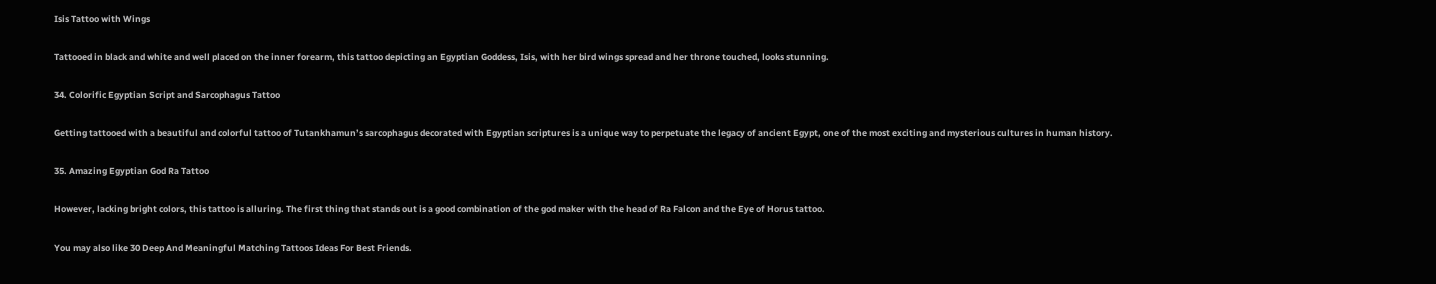Isis Tattoo with Wings

Tattooed in black and white and well placed on the inner forearm, this tattoo depicting an Egyptian Goddess, Isis, with her bird wings spread and her throne touched, looks stunning.

34. Colorific Egyptian Script and Sarcophagus Tattoo

Getting tattooed with a beautiful and colorful tattoo of Tutankhamun’s sarcophagus decorated with Egyptian scriptures is a unique way to perpetuate the legacy of ancient Egypt, one of the most exciting and mysterious cultures in human history.

35. Amazing Egyptian God Ra Tattoo

However, lacking bright colors, this tattoo is alluring. The first thing that stands out is a good combination of the god maker with the head of Ra Falcon and the Eye of Horus tattoo.

You may also like 30 Deep And Meaningful Matching Tattoos Ideas For Best Friends.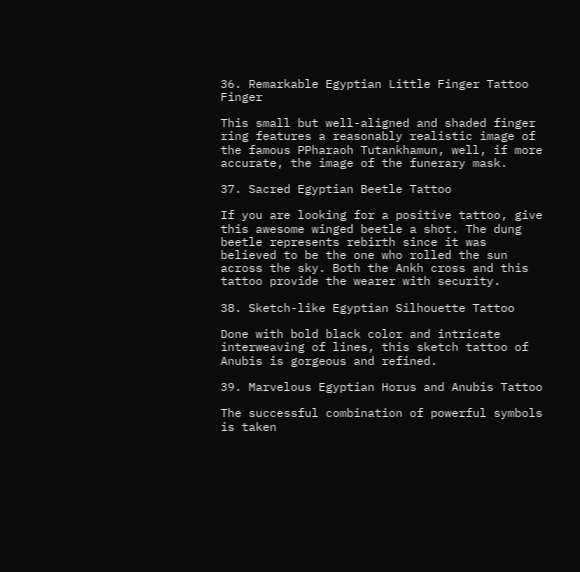36. Remarkable Egyptian Little Finger Tattoo Finger

This small but well-aligned and shaded finger ring features a reasonably realistic image of the famous PPharaoh Tutankhamun, well, if more accurate, the image of the funerary mask.

37. Sacred Egyptian Beetle Tattoo

If you are looking for a positive tattoo, give this awesome winged beetle a shot. The dung beetle represents rebirth since it was believed to be the one who rolled the sun across the sky. Both the Ankh cross and this tattoo provide the wearer with security.

38. Sketch-like Egyptian Silhouette Tattoo

Done with bold black color and intricate interweaving of lines, this sketch tattoo of Anubis is gorgeous and refined.

39. Marvelous Egyptian Horus and Anubis Tattoo

The successful combination of powerful symbols is taken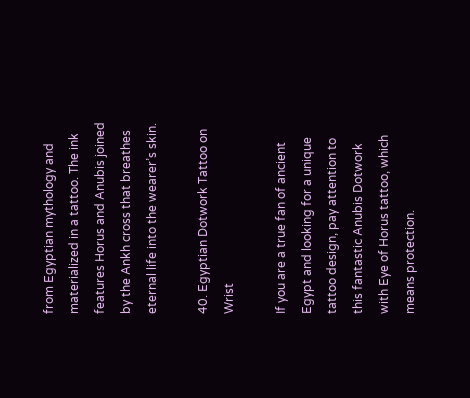from Egyptian mythology and materialized in a tattoo. The ink features Horus and Anubis joined by the Ankh cross that breathes eternal life into the wearer’s skin.

40. Egyptian Dotwork Tattoo on Wrist

If you are a true fan of ancient Egypt and looking for a unique tattoo design, pay attention to this fantastic Anubis Dotwork with Eye of Horus tattoo, which means protection.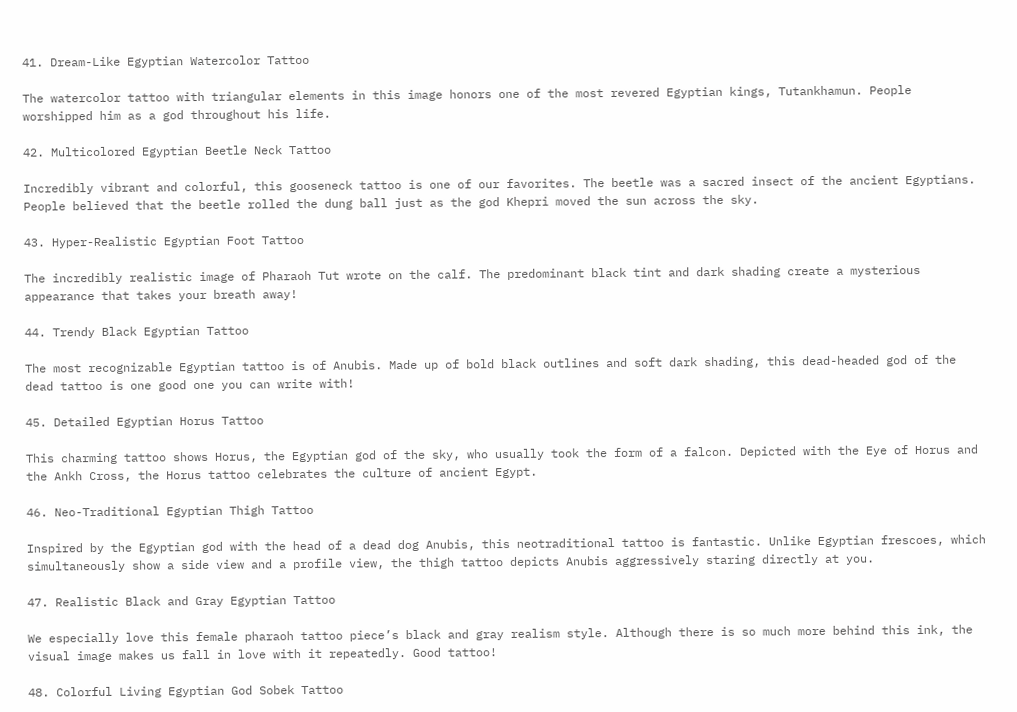41. Dream-Like Egyptian Watercolor Tattoo

The watercolor tattoo with triangular elements in this image honors one of the most revered Egyptian kings, Tutankhamun. People worshipped him as a god throughout his life.

42. Multicolored Egyptian Beetle Neck Tattoo

Incredibly vibrant and colorful, this gooseneck tattoo is one of our favorites. The beetle was a sacred insect of the ancient Egyptians. People believed that the beetle rolled the dung ball just as the god Khepri moved the sun across the sky.

43. Hyper-Realistic Egyptian Foot Tattoo

The incredibly realistic image of Pharaoh Tut wrote on the calf. The predominant black tint and dark shading create a mysterious appearance that takes your breath away!

44. Trendy Black Egyptian Tattoo

The most recognizable Egyptian tattoo is of Anubis. Made up of bold black outlines and soft dark shading, this dead-headed god of the dead tattoo is one good one you can write with!

45. Detailed Egyptian Horus Tattoo

This charming tattoo shows Horus, the Egyptian god of the sky, who usually took the form of a falcon. Depicted with the Eye of Horus and the Ankh Cross, the Horus tattoo celebrates the culture of ancient Egypt.

46. Neo-Traditional Egyptian Thigh Tattoo

Inspired by the Egyptian god with the head of a dead dog Anubis, this neotraditional tattoo is fantastic. Unlike Egyptian frescoes, which simultaneously show a side view and a profile view, the thigh tattoo depicts Anubis aggressively staring directly at you.

47. Realistic Black and Gray Egyptian Tattoo

We especially love this female pharaoh tattoo piece’s black and gray realism style. Although there is so much more behind this ink, the visual image makes us fall in love with it repeatedly. Good tattoo!

48. Colorful Living Egyptian God Sobek Tattoo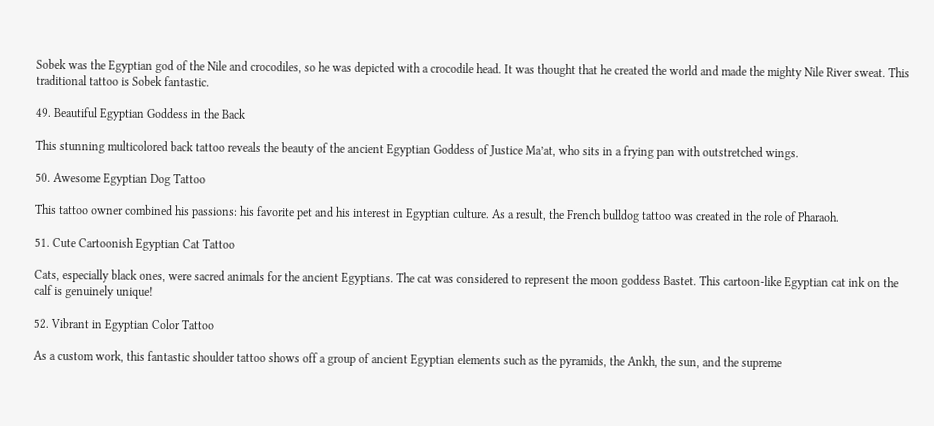Sobek was the Egyptian god of the Nile and crocodiles, so he was depicted with a crocodile head. It was thought that he created the world and made the mighty Nile River sweat. This traditional tattoo is Sobek fantastic.

49. Beautiful Egyptian Goddess in the Back

This stunning multicolored back tattoo reveals the beauty of the ancient Egyptian Goddess of Justice Ma’at, who sits in a frying pan with outstretched wings.

50. Awesome Egyptian Dog Tattoo

This tattoo owner combined his passions: his favorite pet and his interest in Egyptian culture. As a result, the French bulldog tattoo was created in the role of Pharaoh.

51. Cute Cartoonish Egyptian Cat Tattoo

Cats, especially black ones, were sacred animals for the ancient Egyptians. The cat was considered to represent the moon goddess Bastet. This cartoon-like Egyptian cat ink on the calf is genuinely unique!

52. Vibrant in Egyptian Color Tattoo

As a custom work, this fantastic shoulder tattoo shows off a group of ancient Egyptian elements such as the pyramids, the Ankh, the sun, and the supreme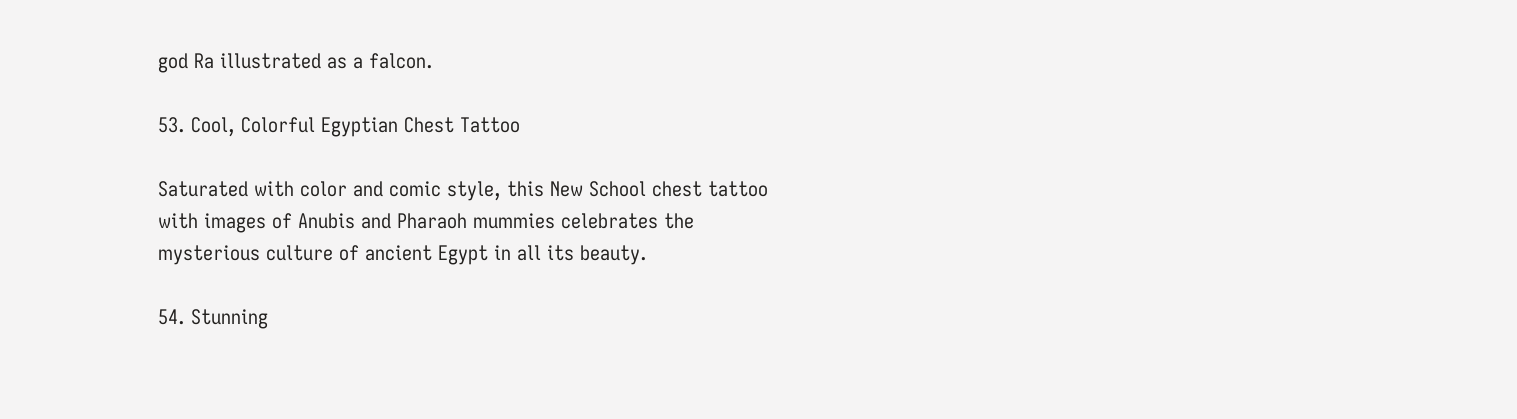god Ra illustrated as a falcon.

53. Cool, Colorful Egyptian Chest Tattoo

Saturated with color and comic style, this New School chest tattoo with images of Anubis and Pharaoh mummies celebrates the mysterious culture of ancient Egypt in all its beauty.

54. Stunning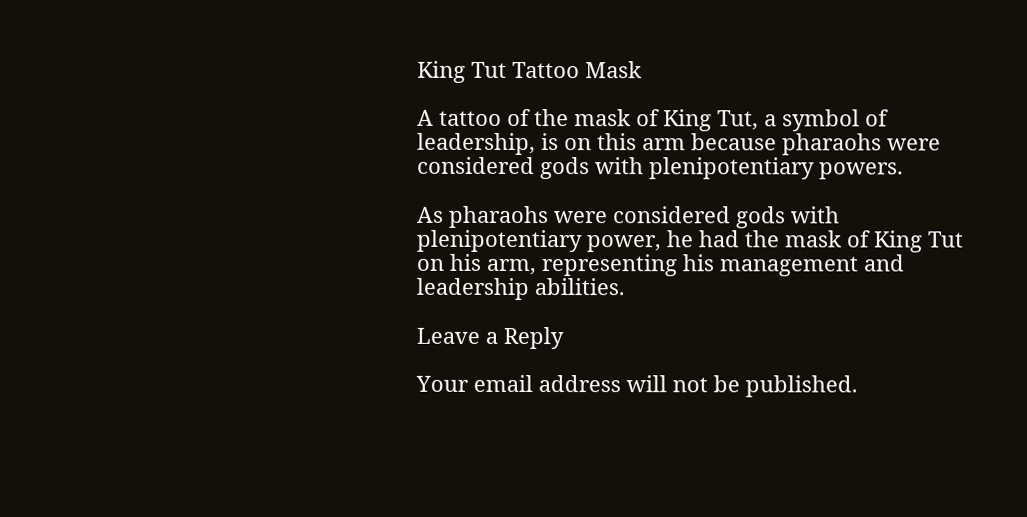King Tut Tattoo Mask

A tattoo of the mask of King Tut, a symbol of leadership, is on this arm because pharaohs were considered gods with plenipotentiary powers.

As pharaohs were considered gods with plenipotentiary power, he had the mask of King Tut on his arm, representing his management and leadership abilities.

Leave a Reply

Your email address will not be published.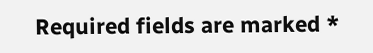Required fields are marked *